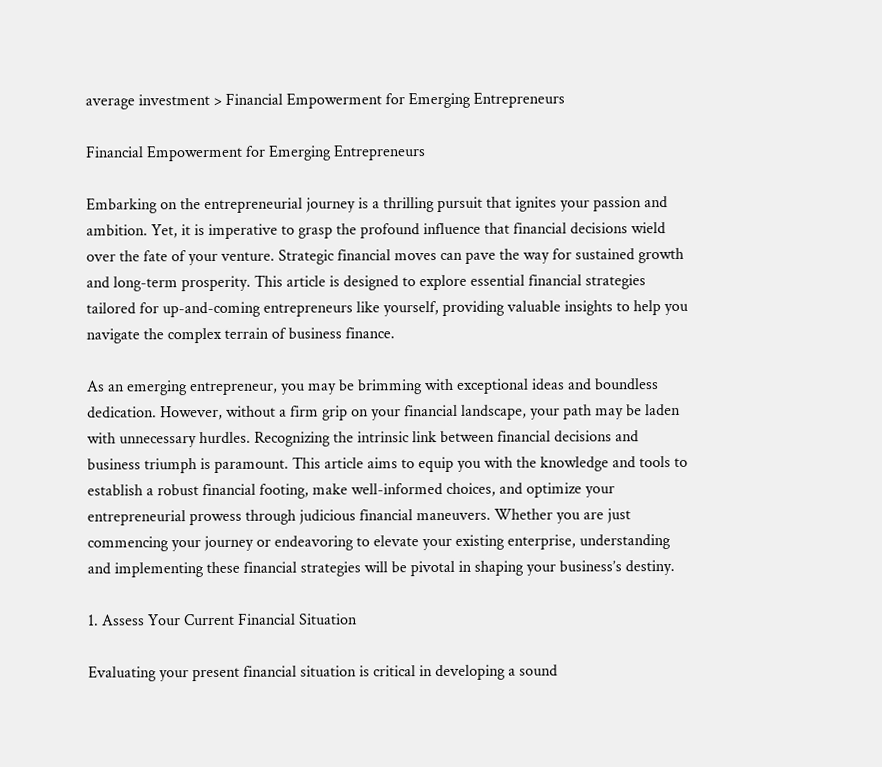average investment > Financial Empowerment for Emerging Entrepreneurs

Financial Empowerment for Emerging Entrepreneurs

Embarking on the entrepreneurial journey is a thrilling pursuit that ignites your passion and ambition. Yet, it is imperative to grasp the profound influence that financial decisions wield over the fate of your venture. Strategic financial moves can pave the way for sustained growth and long-term prosperity. This article is designed to explore essential financial strategies tailored for up-and-coming entrepreneurs like yourself, providing valuable insights to help you navigate the complex terrain of business finance.

As an emerging entrepreneur, you may be brimming with exceptional ideas and boundless dedication. However, without a firm grip on your financial landscape, your path may be laden with unnecessary hurdles. Recognizing the intrinsic link between financial decisions and business triumph is paramount. This article aims to equip you with the knowledge and tools to establish a robust financial footing, make well-informed choices, and optimize your entrepreneurial prowess through judicious financial maneuvers. Whether you are just commencing your journey or endeavoring to elevate your existing enterprise, understanding and implementing these financial strategies will be pivotal in shaping your business’s destiny.

1. Assess Your Current Financial Situation

Evaluating your present financial situation is critical in developing a sound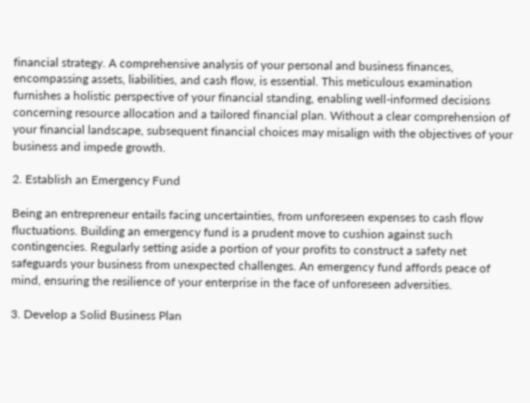financial strategy. A comprehensive analysis of your personal and business finances, encompassing assets, liabilities, and cash flow, is essential. This meticulous examination furnishes a holistic perspective of your financial standing, enabling well-informed decisions concerning resource allocation and a tailored financial plan. Without a clear comprehension of your financial landscape, subsequent financial choices may misalign with the objectives of your business and impede growth.

2. Establish an Emergency Fund

Being an entrepreneur entails facing uncertainties, from unforeseen expenses to cash flow fluctuations. Building an emergency fund is a prudent move to cushion against such contingencies. Regularly setting aside a portion of your profits to construct a safety net safeguards your business from unexpected challenges. An emergency fund affords peace of mind, ensuring the resilience of your enterprise in the face of unforeseen adversities.

3. Develop a Solid Business Plan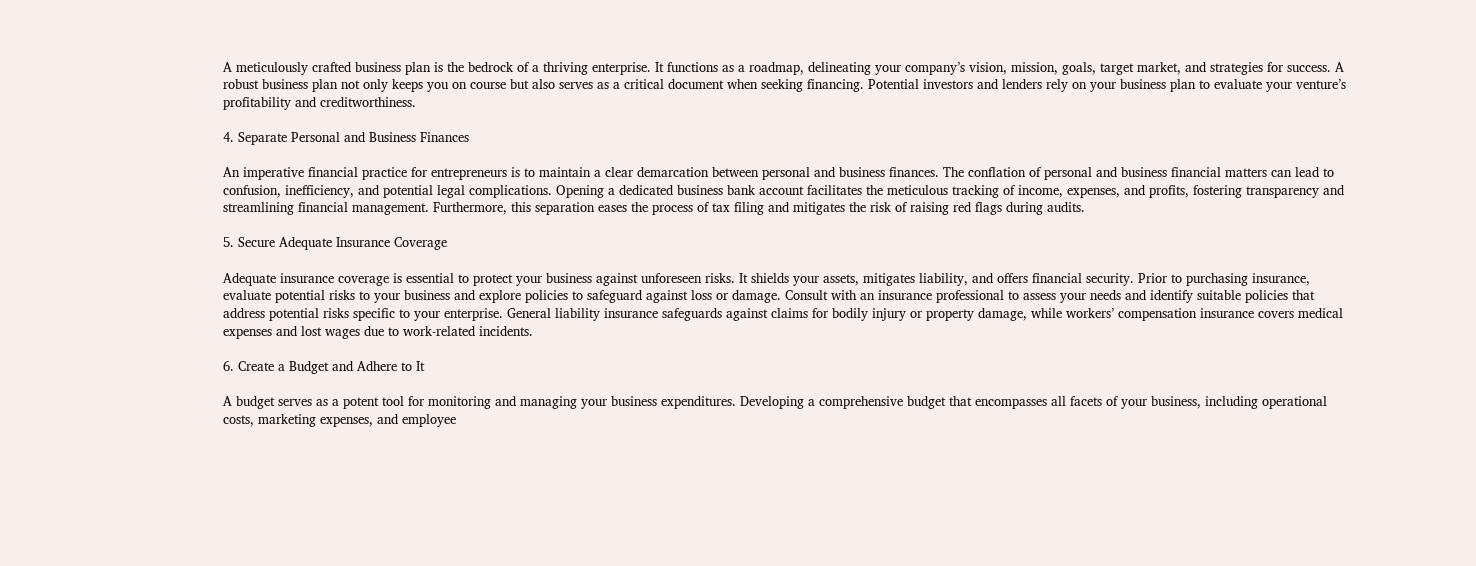A meticulously crafted business plan is the bedrock of a thriving enterprise. It functions as a roadmap, delineating your company’s vision, mission, goals, target market, and strategies for success. A robust business plan not only keeps you on course but also serves as a critical document when seeking financing. Potential investors and lenders rely on your business plan to evaluate your venture’s profitability and creditworthiness.

4. Separate Personal and Business Finances

An imperative financial practice for entrepreneurs is to maintain a clear demarcation between personal and business finances. The conflation of personal and business financial matters can lead to confusion, inefficiency, and potential legal complications. Opening a dedicated business bank account facilitates the meticulous tracking of income, expenses, and profits, fostering transparency and streamlining financial management. Furthermore, this separation eases the process of tax filing and mitigates the risk of raising red flags during audits.

5. Secure Adequate Insurance Coverage

Adequate insurance coverage is essential to protect your business against unforeseen risks. It shields your assets, mitigates liability, and offers financial security. Prior to purchasing insurance, evaluate potential risks to your business and explore policies to safeguard against loss or damage. Consult with an insurance professional to assess your needs and identify suitable policies that address potential risks specific to your enterprise. General liability insurance safeguards against claims for bodily injury or property damage, while workers’ compensation insurance covers medical expenses and lost wages due to work-related incidents.

6. Create a Budget and Adhere to It

A budget serves as a potent tool for monitoring and managing your business expenditures. Developing a comprehensive budget that encompasses all facets of your business, including operational costs, marketing expenses, and employee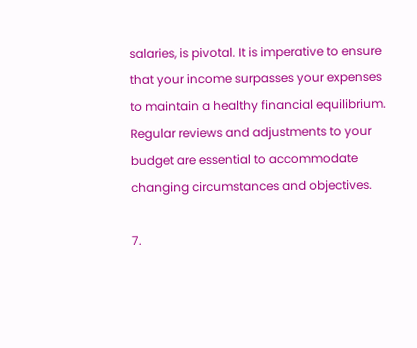salaries, is pivotal. It is imperative to ensure that your income surpasses your expenses to maintain a healthy financial equilibrium. Regular reviews and adjustments to your budget are essential to accommodate changing circumstances and objectives.

7.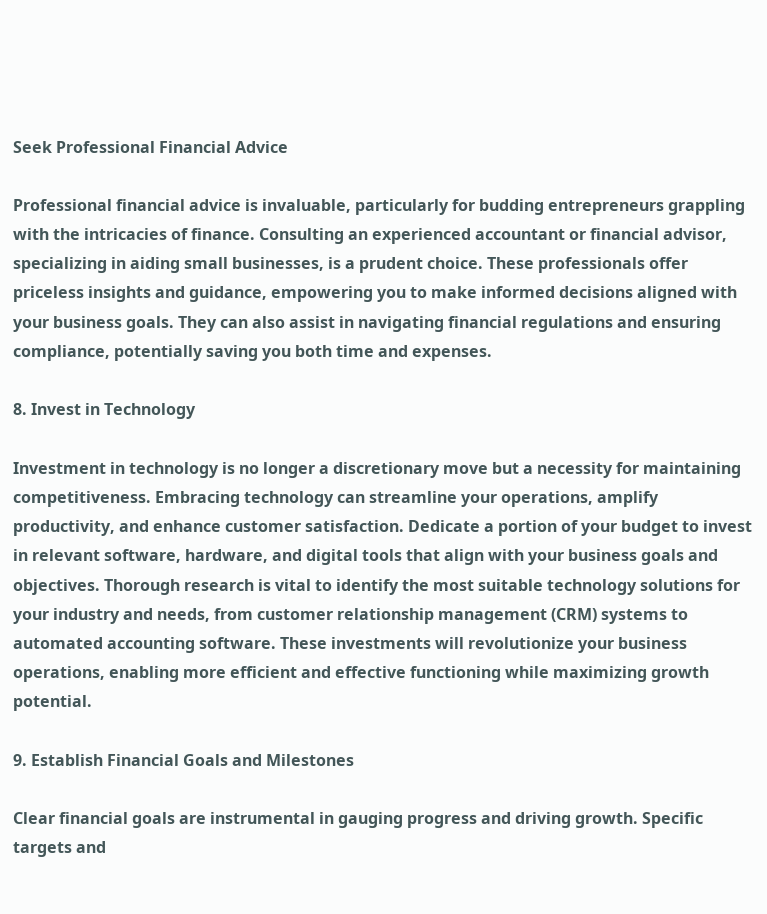Seek Professional Financial Advice

Professional financial advice is invaluable, particularly for budding entrepreneurs grappling with the intricacies of finance. Consulting an experienced accountant or financial advisor, specializing in aiding small businesses, is a prudent choice. These professionals offer priceless insights and guidance, empowering you to make informed decisions aligned with your business goals. They can also assist in navigating financial regulations and ensuring compliance, potentially saving you both time and expenses.

8. Invest in Technology

Investment in technology is no longer a discretionary move but a necessity for maintaining competitiveness. Embracing technology can streamline your operations, amplify productivity, and enhance customer satisfaction. Dedicate a portion of your budget to invest in relevant software, hardware, and digital tools that align with your business goals and objectives. Thorough research is vital to identify the most suitable technology solutions for your industry and needs, from customer relationship management (CRM) systems to automated accounting software. These investments will revolutionize your business operations, enabling more efficient and effective functioning while maximizing growth potential.

9. Establish Financial Goals and Milestones

Clear financial goals are instrumental in gauging progress and driving growth. Specific targets and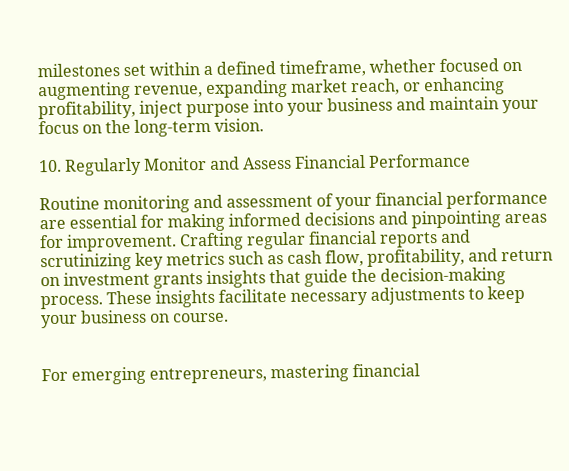milestones set within a defined timeframe, whether focused on augmenting revenue, expanding market reach, or enhancing profitability, inject purpose into your business and maintain your focus on the long-term vision.

10. Regularly Monitor and Assess Financial Performance

Routine monitoring and assessment of your financial performance are essential for making informed decisions and pinpointing areas for improvement. Crafting regular financial reports and scrutinizing key metrics such as cash flow, profitability, and return on investment grants insights that guide the decision-making process. These insights facilitate necessary adjustments to keep your business on course.


For emerging entrepreneurs, mastering financial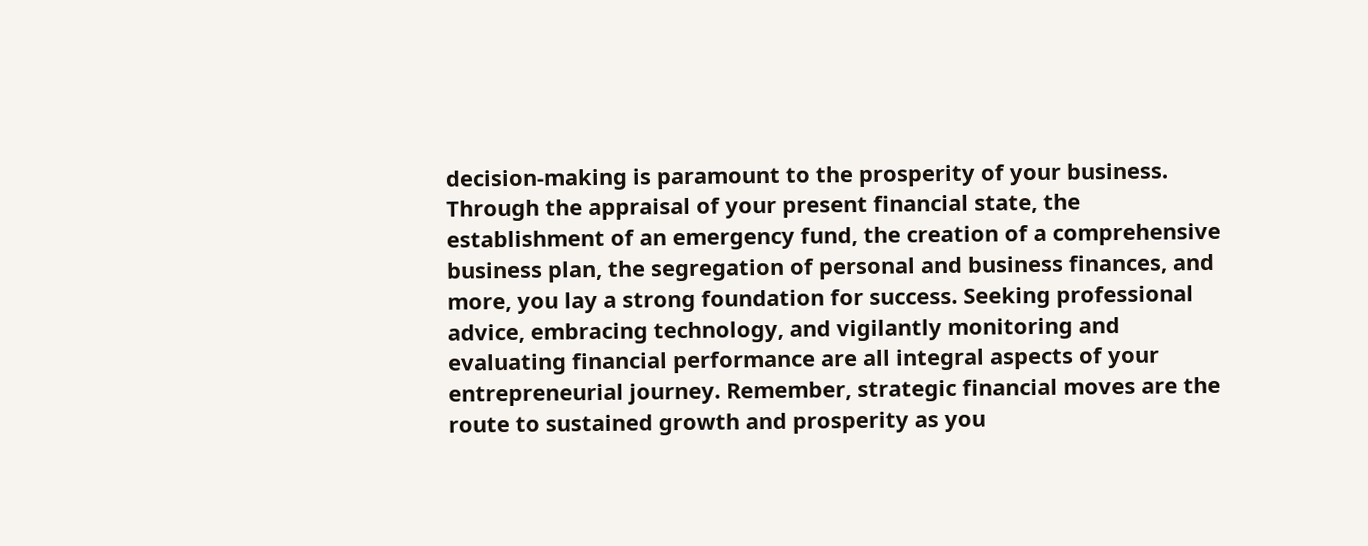decision-making is paramount to the prosperity of your business. Through the appraisal of your present financial state, the establishment of an emergency fund, the creation of a comprehensive business plan, the segregation of personal and business finances, and more, you lay a strong foundation for success. Seeking professional advice, embracing technology, and vigilantly monitoring and evaluating financial performance are all integral aspects of your entrepreneurial journey. Remember, strategic financial moves are the route to sustained growth and prosperity as you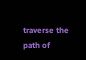traverse the path of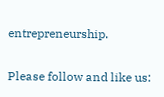entrepreneurship.

Please follow and like us: